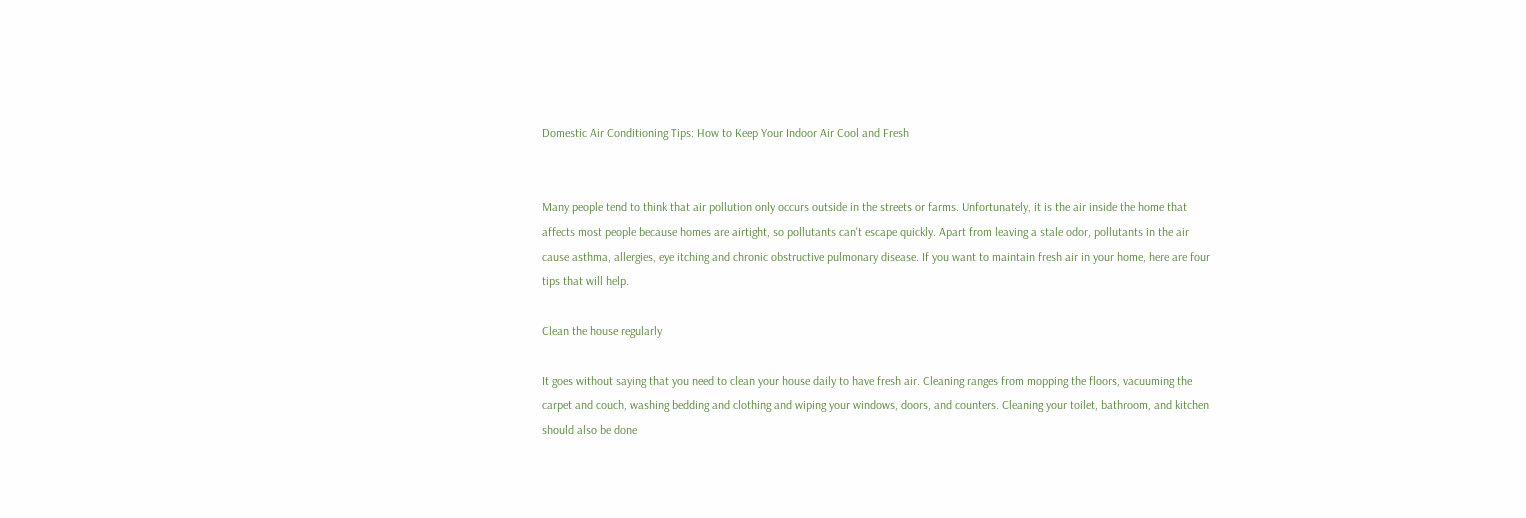Domestic Air Conditioning Tips: How to Keep Your Indoor Air Cool and Fresh


Many people tend to think that air pollution only occurs outside in the streets or farms. Unfortunately, it is the air inside the home that affects most people because homes are airtight, so pollutants can't escape quickly. Apart from leaving a stale odor, pollutants in the air cause asthma, allergies, eye itching and chronic obstructive pulmonary disease. If you want to maintain fresh air in your home, here are four tips that will help.

Clean the house regularly

It goes without saying that you need to clean your house daily to have fresh air. Cleaning ranges from mopping the floors, vacuuming the carpet and couch, washing bedding and clothing and wiping your windows, doors, and counters. Cleaning your toilet, bathroom, and kitchen should also be done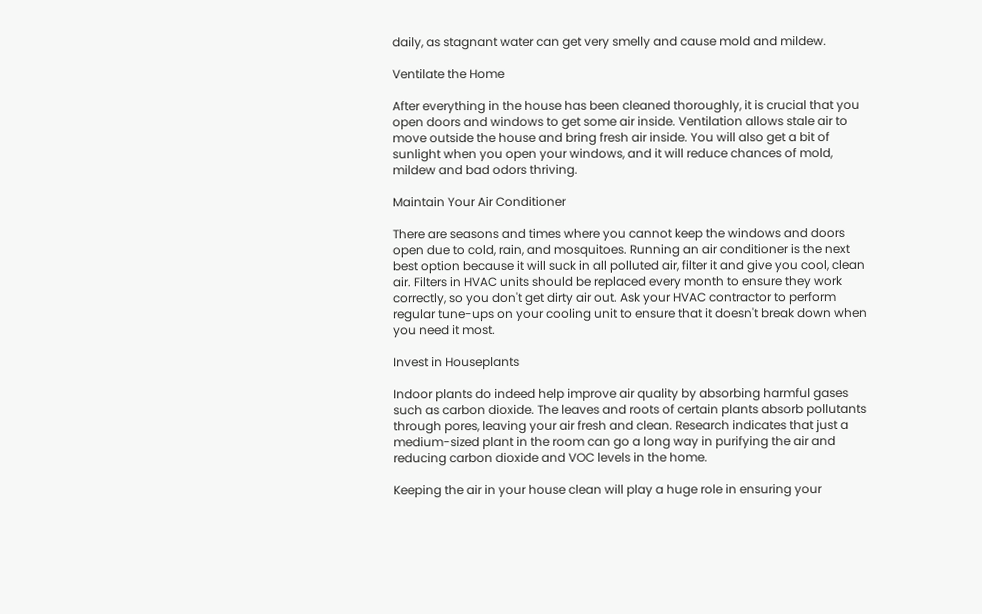daily, as stagnant water can get very smelly and cause mold and mildew.

Ventilate the Home

After everything in the house has been cleaned thoroughly, it is crucial that you open doors and windows to get some air inside. Ventilation allows stale air to move outside the house and bring fresh air inside. You will also get a bit of sunlight when you open your windows, and it will reduce chances of mold, mildew and bad odors thriving.

Maintain Your Air Conditioner

There are seasons and times where you cannot keep the windows and doors open due to cold, rain, and mosquitoes. Running an air conditioner is the next best option because it will suck in all polluted air, filter it and give you cool, clean air. Filters in HVAC units should be replaced every month to ensure they work correctly, so you don't get dirty air out. Ask your HVAC contractor to perform regular tune-ups on your cooling unit to ensure that it doesn't break down when you need it most.

Invest in Houseplants

Indoor plants do indeed help improve air quality by absorbing harmful gases such as carbon dioxide. The leaves and roots of certain plants absorb pollutants through pores, leaving your air fresh and clean. Research indicates that just a medium-sized plant in the room can go a long way in purifying the air and reducing carbon dioxide and VOC levels in the home.

Keeping the air in your house clean will play a huge role in ensuring your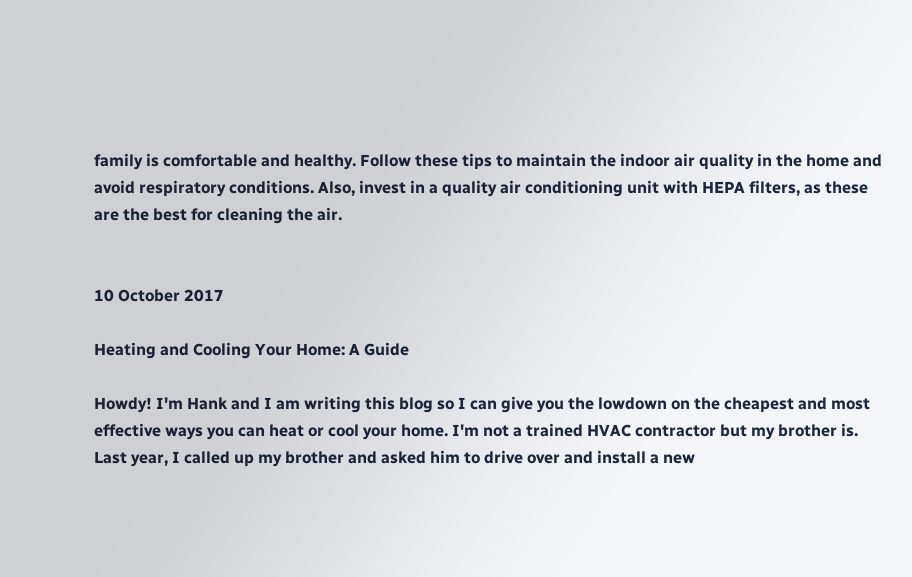family is comfortable and healthy. Follow these tips to maintain the indoor air quality in the home and avoid respiratory conditions. Also, invest in a quality air conditioning unit with HEPA filters, as these are the best for cleaning the air.


10 October 2017

Heating and Cooling Your Home: A Guide

Howdy! I'm Hank and I am writing this blog so I can give you the lowdown on the cheapest and most effective ways you can heat or cool your home. I'm not a trained HVAC contractor but my brother is. Last year, I called up my brother and asked him to drive over and install a new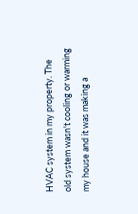HVAC system in my property. The old system wasn't cooling or warming my house and it was making a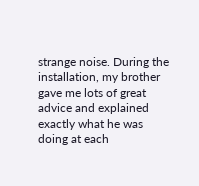strange noise. During the installation, my brother gave me lots of great advice and explained exactly what he was doing at each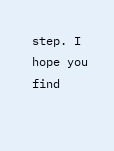step. I hope you find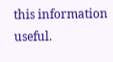this information useful.